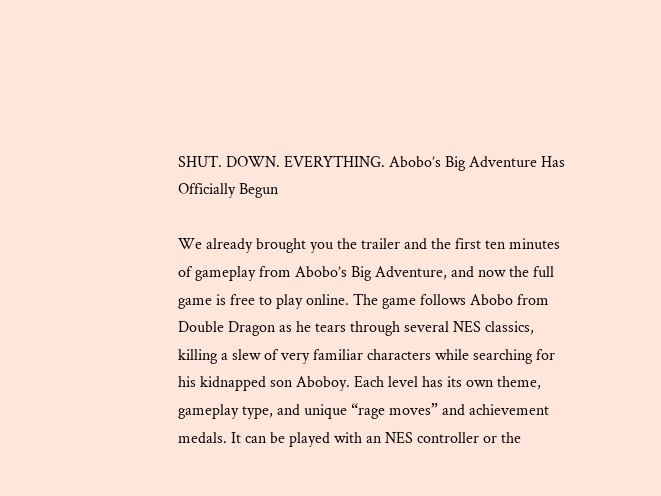SHUT. DOWN. EVERYTHING. Abobo’s Big Adventure Has Officially Begun

We already brought you the trailer and the first ten minutes of gameplay from Abobo’s Big Adventure, and now the full game is free to play online. The game follows Abobo from Double Dragon as he tears through several NES classics, killing a slew of very familiar characters while searching for his kidnapped son Aboboy. Each level has its own theme, gameplay type, and unique “rage moves” and achievement medals. It can be played with an NES controller or the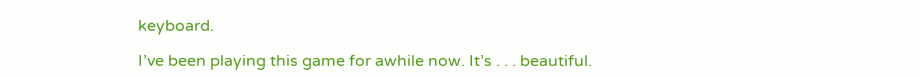keyboard.

I’ve been playing this game for awhile now. It’s . . . beautiful.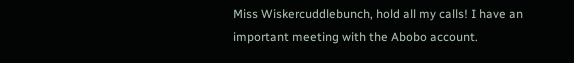Miss Wiskercuddlebunch, hold all my calls! I have an important meeting with the Abobo account.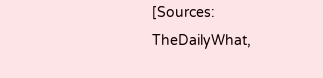[Sources: TheDailyWhat,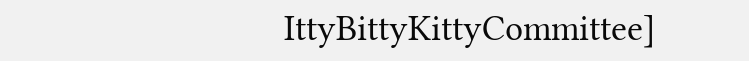IttyBittyKittyCommittee]